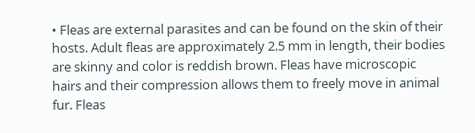• Fleas are external parasites and can be found on the skin of their hosts. Adult fleas are approximately 2.5 mm in length, their bodies are skinny and color is reddish brown. Fleas have microscopic hairs and their compression allows them to freely move in animal fur. Fleas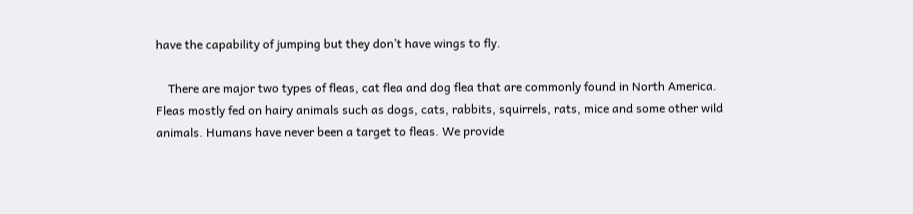have the capability of jumping but they don’t have wings to fly.

    There are major two types of fleas, cat flea and dog flea that are commonly found in North America. Fleas mostly fed on hairy animals such as dogs, cats, rabbits, squirrels, rats, mice and some other wild animals. Humans have never been a target to fleas. We provide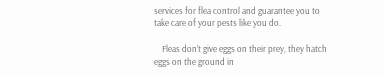services for flea control and guarantee you to take care of your pests like you do.

    Fleas don’t give eggs on their prey, they hatch eggs on the ground in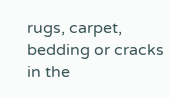rugs, carpet, bedding or cracks in the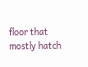floor that mostly hatch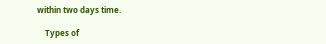within two days time.

    Types of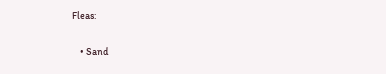Fleas:

    • Sand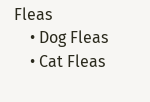Fleas
    • Dog Fleas
    • Cat Fleas